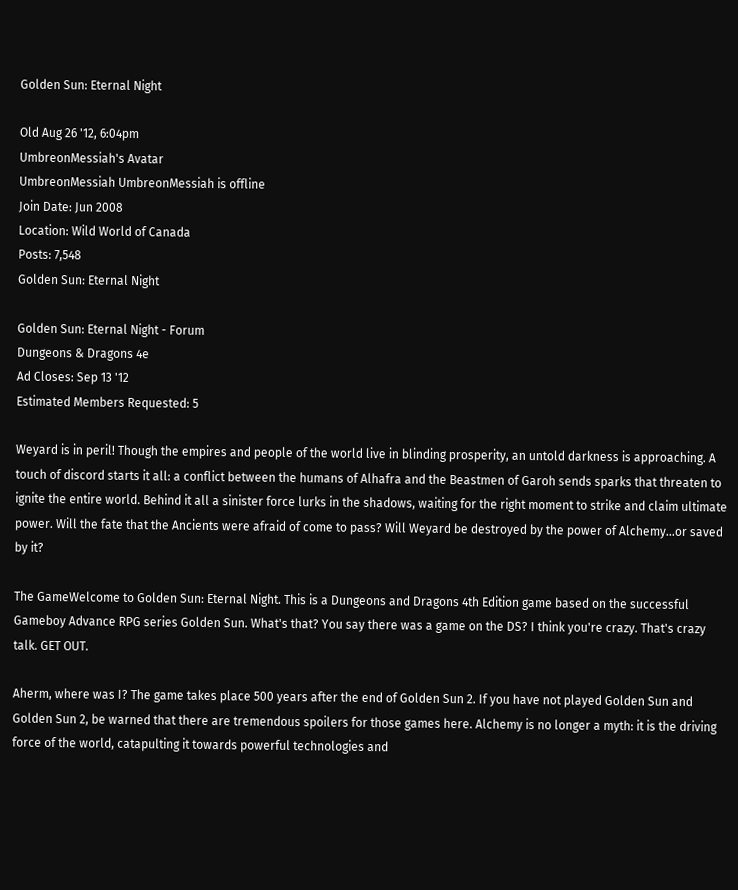Golden Sun: Eternal Night

Old Aug 26 '12, 6:04pm
UmbreonMessiah's Avatar
UmbreonMessiah UmbreonMessiah is offline
Join Date: Jun 2008
Location: Wild World of Canada
Posts: 7,548
Golden Sun: Eternal Night

Golden Sun: Eternal Night - Forum
Dungeons & Dragons 4e
Ad Closes: Sep 13 '12
Estimated Members Requested: 5

Weyard is in peril! Though the empires and people of the world live in blinding prosperity, an untold darkness is approaching. A touch of discord starts it all: a conflict between the humans of Alhafra and the Beastmen of Garoh sends sparks that threaten to ignite the entire world. Behind it all a sinister force lurks in the shadows, waiting for the right moment to strike and claim ultimate power. Will the fate that the Ancients were afraid of come to pass? Will Weyard be destroyed by the power of Alchemy...or saved by it?

The GameWelcome to Golden Sun: Eternal Night. This is a Dungeons and Dragons 4th Edition game based on the successful Gameboy Advance RPG series Golden Sun. What's that? You say there was a game on the DS? I think you're crazy. That's crazy talk. GET OUT.

Aherm, where was I? The game takes place 500 years after the end of Golden Sun 2. If you have not played Golden Sun and Golden Sun 2, be warned that there are tremendous spoilers for those games here. Alchemy is no longer a myth: it is the driving force of the world, catapulting it towards powerful technologies and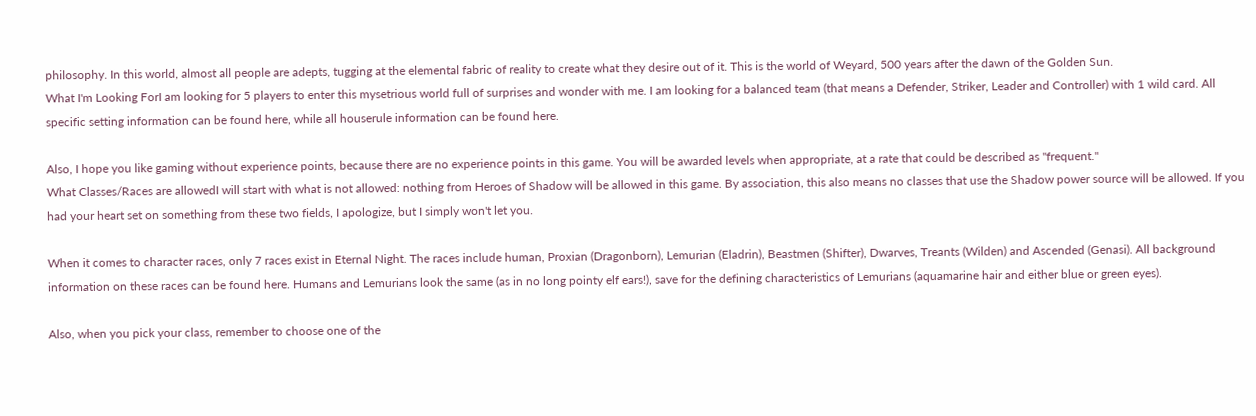philosophy. In this world, almost all people are adepts, tugging at the elemental fabric of reality to create what they desire out of it. This is the world of Weyard, 500 years after the dawn of the Golden Sun.
What I'm Looking ForI am looking for 5 players to enter this mysetrious world full of surprises and wonder with me. I am looking for a balanced team (that means a Defender, Striker, Leader and Controller) with 1 wild card. All specific setting information can be found here, while all houserule information can be found here.

Also, I hope you like gaming without experience points, because there are no experience points in this game. You will be awarded levels when appropriate, at a rate that could be described as "frequent."
What Classes/Races are allowedI will start with what is not allowed: nothing from Heroes of Shadow will be allowed in this game. By association, this also means no classes that use the Shadow power source will be allowed. If you had your heart set on something from these two fields, I apologize, but I simply won't let you.

When it comes to character races, only 7 races exist in Eternal Night. The races include human, Proxian (Dragonborn), Lemurian (Eladrin), Beastmen (Shifter), Dwarves, Treants (Wilden) and Ascended (Genasi). All background information on these races can be found here. Humans and Lemurians look the same (as in no long pointy elf ears!), save for the defining characteristics of Lemurians (aquamarine hair and either blue or green eyes).

Also, when you pick your class, remember to choose one of the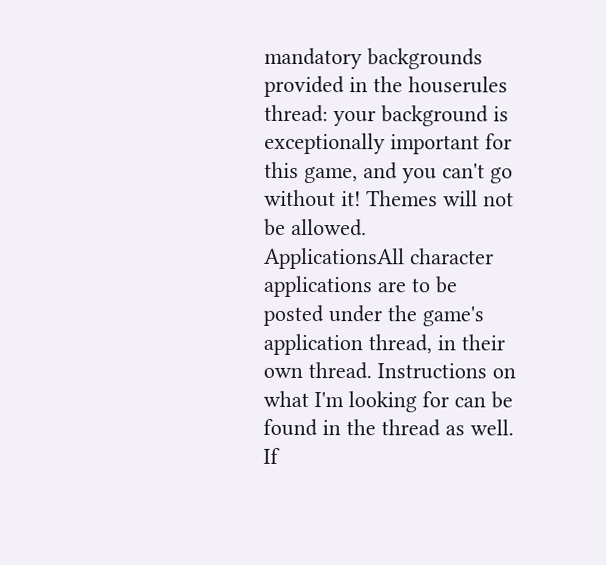mandatory backgrounds provided in the houserules thread: your background is exceptionally important for this game, and you can't go without it! Themes will not be allowed.
ApplicationsAll character applications are to be posted under the game's application thread, in their own thread. Instructions on what I'm looking for can be found in the thread as well. If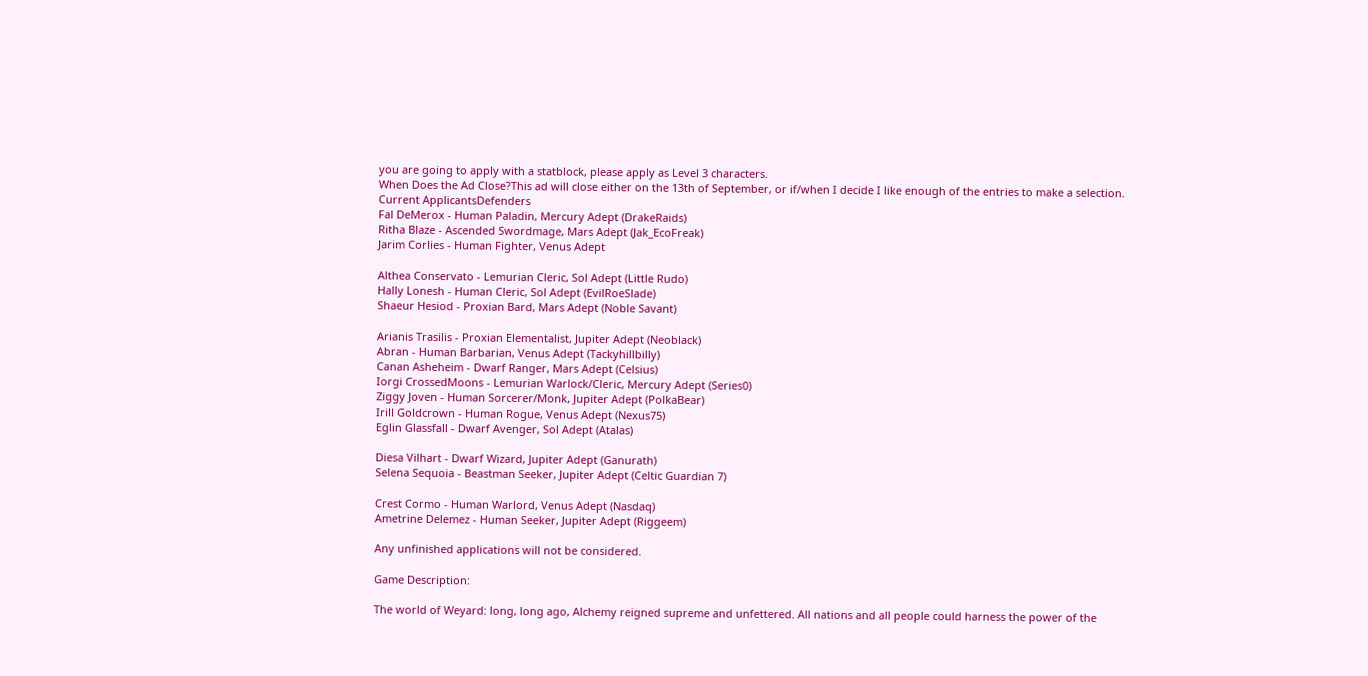you are going to apply with a statblock, please apply as Level 3 characters.
When Does the Ad Close?This ad will close either on the 13th of September, or if/when I decide I like enough of the entries to make a selection.
Current ApplicantsDefenders
Fal DeMerox - Human Paladin, Mercury Adept (DrakeRaids)
Ritha Blaze - Ascended Swordmage, Mars Adept (Jak_EcoFreak)
Jarim Corlies - Human Fighter, Venus Adept

Althea Conservato - Lemurian Cleric, Sol Adept (Little Rudo)
Hally Lonesh - Human Cleric, Sol Adept (EvilRoeSlade)
Shaeur Hesiod - Proxian Bard, Mars Adept (Noble Savant)

Arianis Trasilis - Proxian Elementalist, Jupiter Adept (Neoblack)
Abran - Human Barbarian, Venus Adept (Tackyhillbilly)
Canan Asheheim - Dwarf Ranger, Mars Adept (Celsius)
Iorgi CrossedMoons - Lemurian Warlock/Cleric, Mercury Adept (Series0)
Ziggy Joven - Human Sorcerer/Monk, Jupiter Adept (PolkaBear)
Irill Goldcrown - Human Rogue, Venus Adept (Nexus75)
Eglin Glassfall - Dwarf Avenger, Sol Adept (Atalas)

Diesa Vilhart - Dwarf Wizard, Jupiter Adept (Ganurath)
Selena Sequoia - Beastman Seeker, Jupiter Adept (Celtic Guardian 7)

Crest Cormo - Human Warlord, Venus Adept (Nasdaq)
Ametrine Delemez - Human Seeker, Jupiter Adept (Riggeem)

Any unfinished applications will not be considered.

Game Description:

The world of Weyard: long, long ago, Alchemy reigned supreme and unfettered. All nations and all people could harness the power of the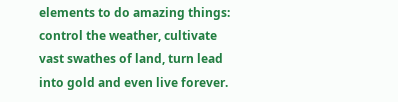elements to do amazing things: control the weather, cultivate vast swathes of land, turn lead into gold and even live forever.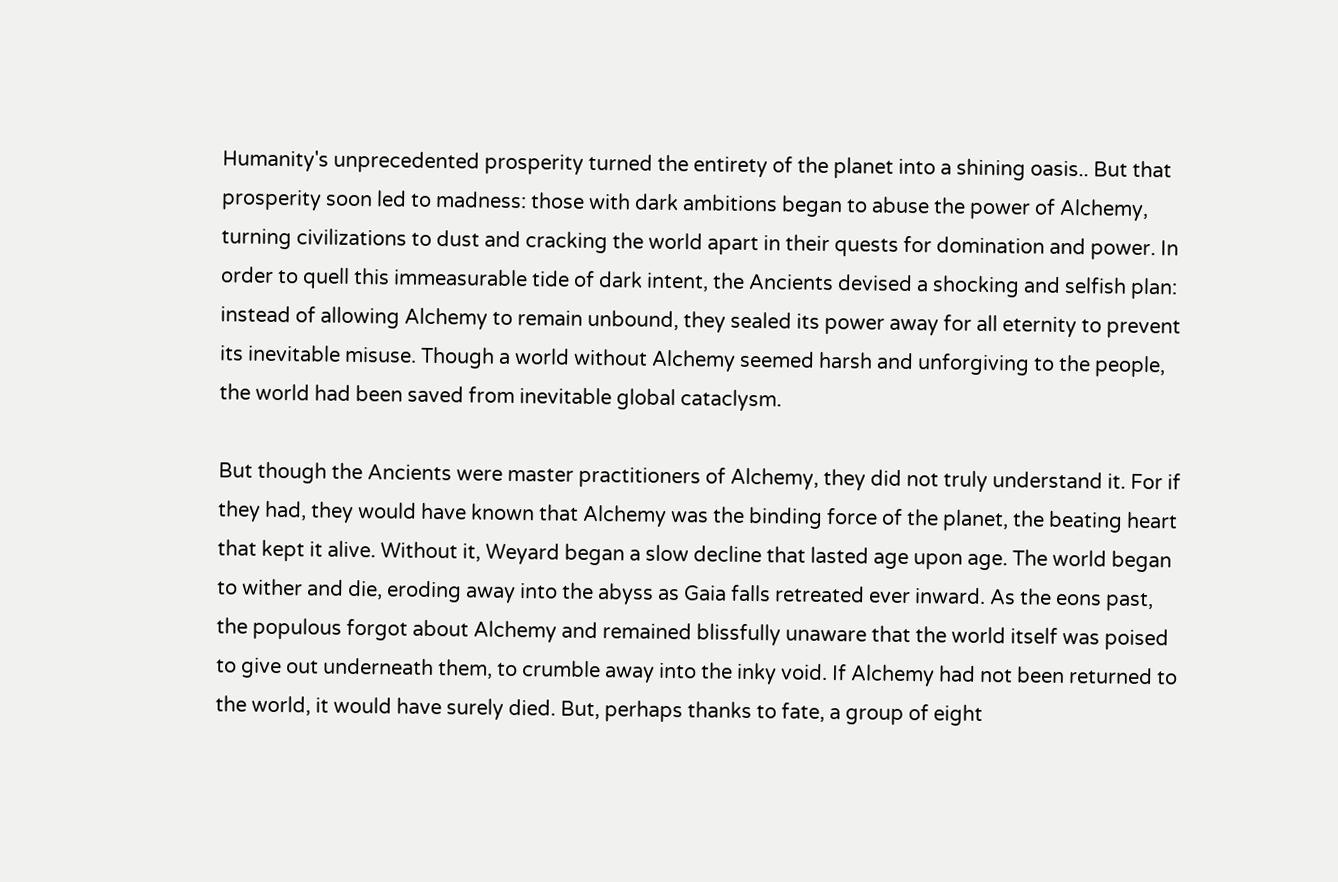Humanity's unprecedented prosperity turned the entirety of the planet into a shining oasis.. But that prosperity soon led to madness: those with dark ambitions began to abuse the power of Alchemy, turning civilizations to dust and cracking the world apart in their quests for domination and power. In order to quell this immeasurable tide of dark intent, the Ancients devised a shocking and selfish plan: instead of allowing Alchemy to remain unbound, they sealed its power away for all eternity to prevent its inevitable misuse. Though a world without Alchemy seemed harsh and unforgiving to the people, the world had been saved from inevitable global cataclysm.

But though the Ancients were master practitioners of Alchemy, they did not truly understand it. For if they had, they would have known that Alchemy was the binding force of the planet, the beating heart that kept it alive. Without it, Weyard began a slow decline that lasted age upon age. The world began to wither and die, eroding away into the abyss as Gaia falls retreated ever inward. As the eons past, the populous forgot about Alchemy and remained blissfully unaware that the world itself was poised to give out underneath them, to crumble away into the inky void. If Alchemy had not been returned to the world, it would have surely died. But, perhaps thanks to fate, a group of eight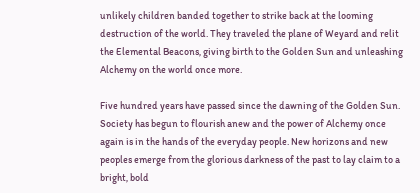unlikely children banded together to strike back at the looming destruction of the world. They traveled the plane of Weyard and relit the Elemental Beacons, giving birth to the Golden Sun and unleashing Alchemy on the world once more.

Five hundred years have passed since the dawning of the Golden Sun. Society has begun to flourish anew and the power of Alchemy once again is in the hands of the everyday people. New horizons and new peoples emerge from the glorious darkness of the past to lay claim to a bright, bold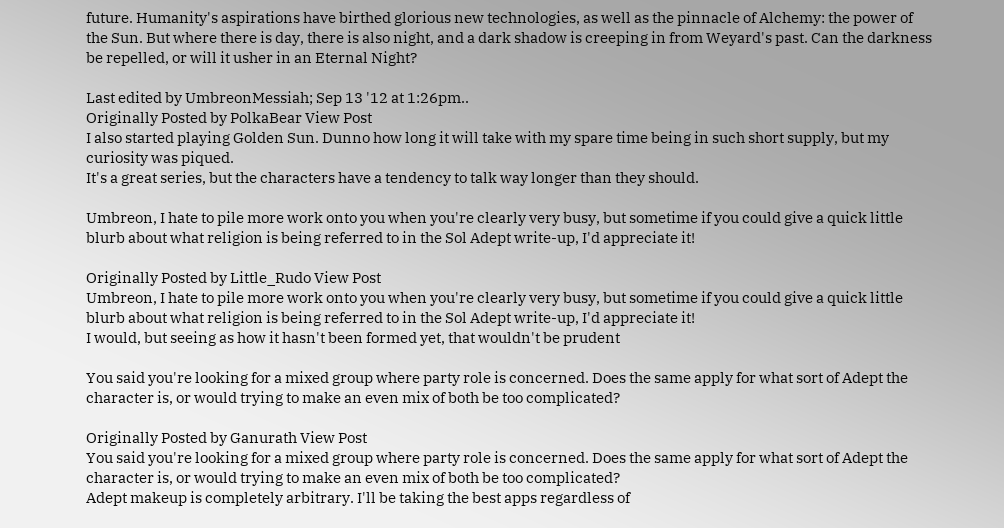future. Humanity's aspirations have birthed glorious new technologies, as well as the pinnacle of Alchemy: the power of the Sun. But where there is day, there is also night, and a dark shadow is creeping in from Weyard's past. Can the darkness be repelled, or will it usher in an Eternal Night?

Last edited by UmbreonMessiah; Sep 13 '12 at 1:26pm..
Originally Posted by PolkaBear View Post
I also started playing Golden Sun. Dunno how long it will take with my spare time being in such short supply, but my curiosity was piqued.
It's a great series, but the characters have a tendency to talk way longer than they should.

Umbreon, I hate to pile more work onto you when you're clearly very busy, but sometime if you could give a quick little blurb about what religion is being referred to in the Sol Adept write-up, I'd appreciate it!

Originally Posted by Little_Rudo View Post
Umbreon, I hate to pile more work onto you when you're clearly very busy, but sometime if you could give a quick little blurb about what religion is being referred to in the Sol Adept write-up, I'd appreciate it!
I would, but seeing as how it hasn't been formed yet, that wouldn't be prudent

You said you're looking for a mixed group where party role is concerned. Does the same apply for what sort of Adept the character is, or would trying to make an even mix of both be too complicated?

Originally Posted by Ganurath View Post
You said you're looking for a mixed group where party role is concerned. Does the same apply for what sort of Adept the character is, or would trying to make an even mix of both be too complicated?
Adept makeup is completely arbitrary. I'll be taking the best apps regardless of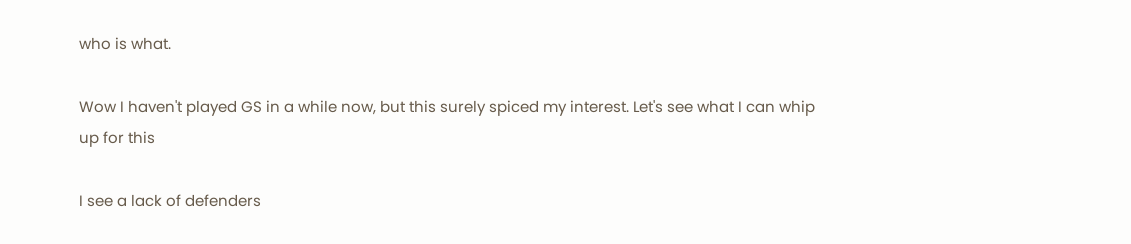who is what.

Wow I haven't played GS in a while now, but this surely spiced my interest. Let's see what I can whip up for this

I see a lack of defenders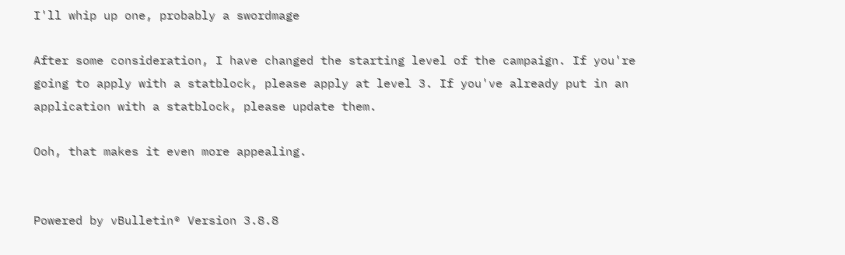I'll whip up one, probably a swordmage

After some consideration, I have changed the starting level of the campaign. If you're going to apply with a statblock, please apply at level 3. If you've already put in an application with a statblock, please update them.

Ooh, that makes it even more appealing.


Powered by vBulletin® Version 3.8.8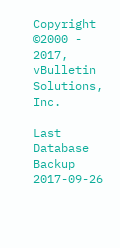Copyright ©2000 - 2017, vBulletin Solutions, Inc.

Last Database Backup 2017-09-26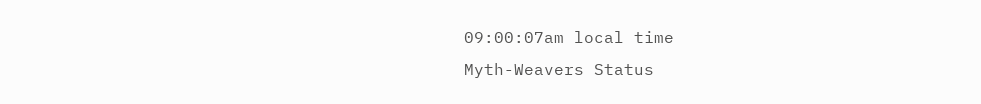09:00:07am local time
Myth-Weavers Status